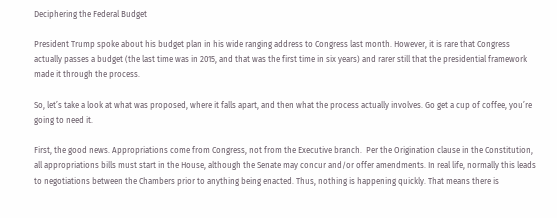Deciphering the Federal Budget

President Trump spoke about his budget plan in his wide ranging address to Congress last month. However, it is rare that Congress actually passes a budget (the last time was in 2015, and that was the first time in six years) and rarer still that the presidential framework made it through the process.

So, let’s take a look at what was proposed, where it falls apart, and then what the process actually involves. Go get a cup of coffee, you’re going to need it.

First, the good news. Appropriations come from Congress, not from the Executive branch.  Per the Origination clause in the Constitution, all appropriations bills must start in the House, although the Senate may concur and/or offer amendments. In real life, normally this leads to negotiations between the Chambers prior to anything being enacted. Thus, nothing is happening quickly. That means there is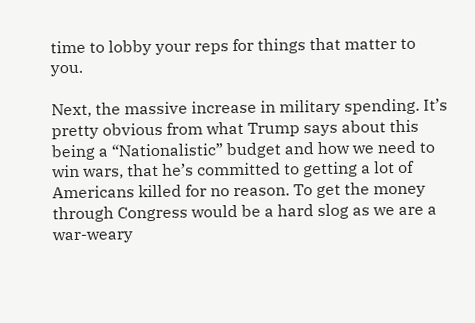time to lobby your reps for things that matter to you.

Next, the massive increase in military spending. It’s pretty obvious from what Trump says about this being a “Nationalistic” budget and how we need to win wars, that he’s committed to getting a lot of Americans killed for no reason. To get the money through Congress would be a hard slog as we are a war-weary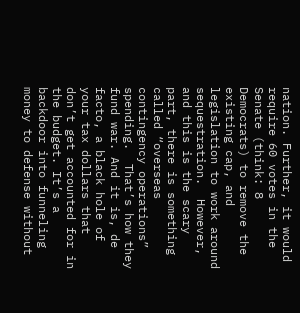nation. Further, it would require 60 votes in the Senate (think: 8 Democrats) to remove the existing cap, and legislation to work around sequestration.  However, and this is the scary part, there is something called “overseas contingency operations” spending.  That’s how they fund war. And it is, de facto, a black hole of your tax dollars that don’t get accounted for in the budget. It’s a backdoor into funneling money to defense without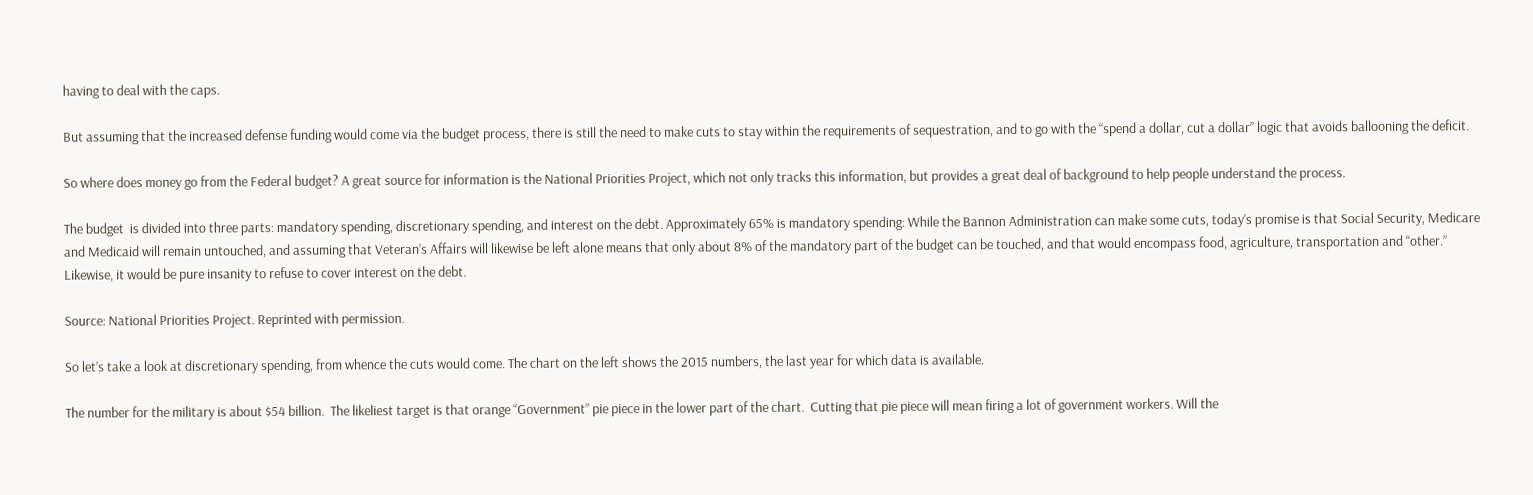having to deal with the caps.

But assuming that the increased defense funding would come via the budget process, there is still the need to make cuts to stay within the requirements of sequestration, and to go with the “spend a dollar, cut a dollar” logic that avoids ballooning the deficit.

So where does money go from the Federal budget? A great source for information is the National Priorities Project, which not only tracks this information, but provides a great deal of background to help people understand the process.

The budget  is divided into three parts: mandatory spending, discretionary spending, and interest on the debt. Approximately 65% is mandatory spending: While the Bannon Administration can make some cuts, today’s promise is that Social Security, Medicare and Medicaid will remain untouched, and assuming that Veteran’s Affairs will likewise be left alone means that only about 8% of the mandatory part of the budget can be touched, and that would encompass food, agriculture, transportation and “other.”  Likewise, it would be pure insanity to refuse to cover interest on the debt.

Source: National Priorities Project. Reprinted with permission.

So let’s take a look at discretionary spending, from whence the cuts would come. The chart on the left shows the 2015 numbers, the last year for which data is available.

The number for the military is about $54 billion.  The likeliest target is that orange “Government” pie piece in the lower part of the chart.  Cutting that pie piece will mean firing a lot of government workers. Will the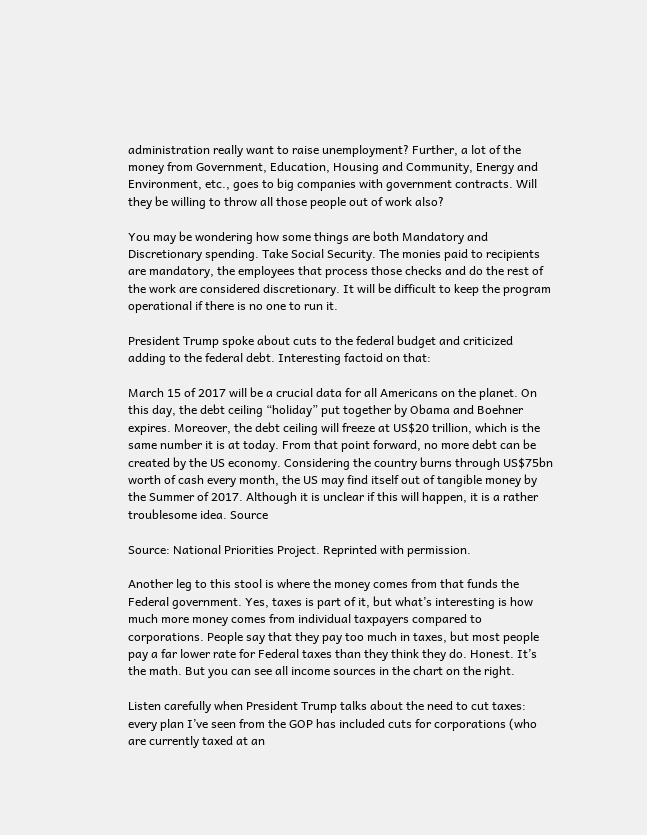administration really want to raise unemployment? Further, a lot of the money from Government, Education, Housing and Community, Energy and Environment, etc., goes to big companies with government contracts. Will they be willing to throw all those people out of work also?

You may be wondering how some things are both Mandatory and Discretionary spending. Take Social Security. The monies paid to recipients are mandatory, the employees that process those checks and do the rest of the work are considered discretionary. It will be difficult to keep the program operational if there is no one to run it.

President Trump spoke about cuts to the federal budget and criticized adding to the federal debt. Interesting factoid on that:

March 15 of 2017 will be a crucial data for all Americans on the planet. On this day, the debt ceiling “holiday” put together by Obama and Boehner expires. Moreover, the debt ceiling will freeze at US$20 trillion, which is the same number it is at today. From that point forward, no more debt can be created by the US economy. Considering the country burns through US$75bn worth of cash every month, the US may find itself out of tangible money by the Summer of 2017. Although it is unclear if this will happen, it is a rather troublesome idea. Source

Source: National Priorities Project. Reprinted with permission.

Another leg to this stool is where the money comes from that funds the Federal government. Yes, taxes is part of it, but what’s interesting is how much more money comes from individual taxpayers compared to corporations. People say that they pay too much in taxes, but most people pay a far lower rate for Federal taxes than they think they do. Honest. It’s the math. But you can see all income sources in the chart on the right.

Listen carefully when President Trump talks about the need to cut taxes: every plan I’ve seen from the GOP has included cuts for corporations (who are currently taxed at an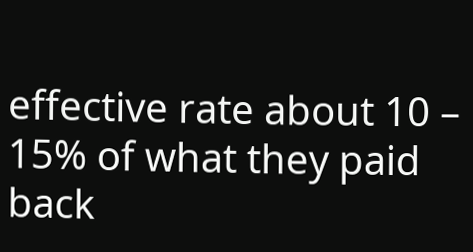effective rate about 10 – 15% of what they paid back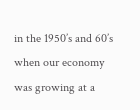in the 1950’s and 60’s when our economy was growing at a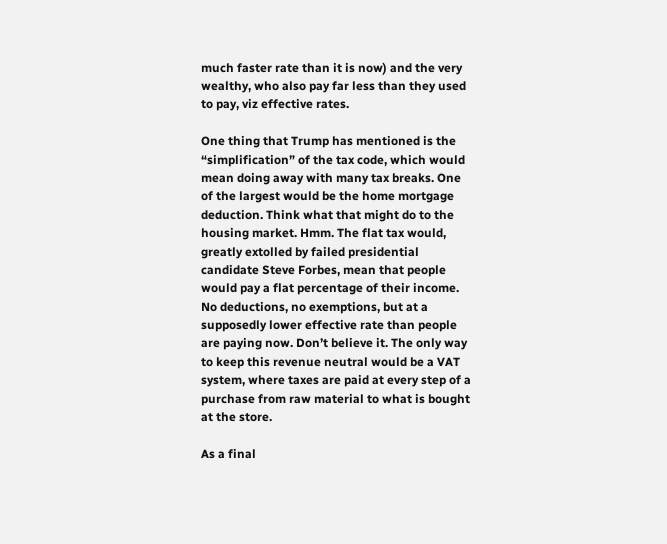much faster rate than it is now) and the very wealthy, who also pay far less than they used to pay, viz effective rates.

One thing that Trump has mentioned is the “simplification” of the tax code, which would mean doing away with many tax breaks. One of the largest would be the home mortgage deduction. Think what that might do to the housing market. Hmm. The flat tax would, greatly extolled by failed presidential candidate Steve Forbes, mean that people would pay a flat percentage of their income. No deductions, no exemptions, but at a supposedly lower effective rate than people are paying now. Don’t believe it. The only way to keep this revenue neutral would be a VAT system, where taxes are paid at every step of a purchase from raw material to what is bought at the store.

As a final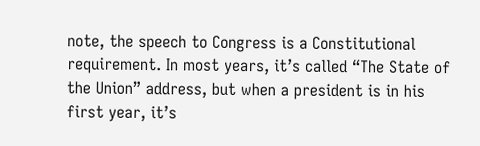note, the speech to Congress is a Constitutional requirement. In most years, it’s called “The State of the Union” address, but when a president is in his first year, it’s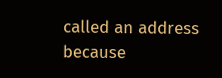called an address because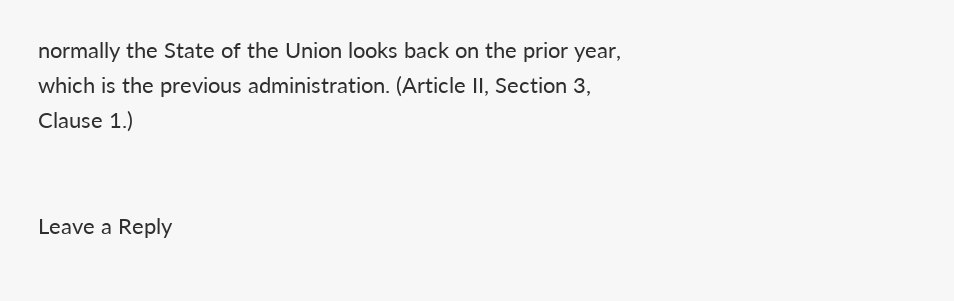normally the State of the Union looks back on the prior year, which is the previous administration. (Article II, Section 3, Clause 1.)


Leave a Reply